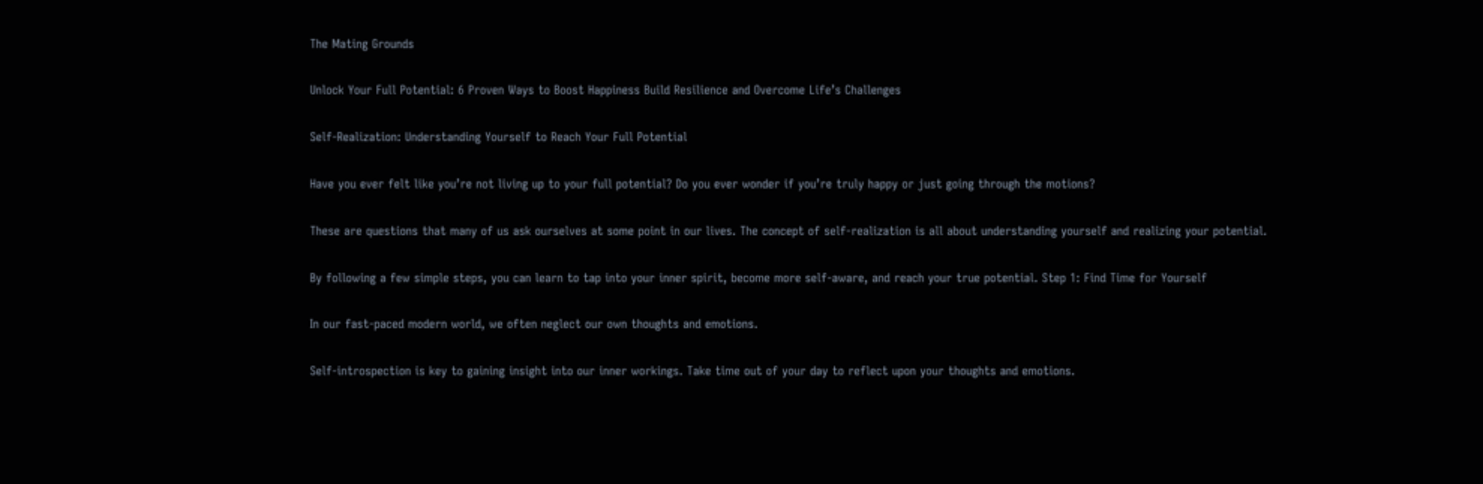The Mating Grounds

Unlock Your Full Potential: 6 Proven Ways to Boost Happiness Build Resilience and Overcome Life’s Challenges

Self-Realization: Understanding Yourself to Reach Your Full Potential

Have you ever felt like you’re not living up to your full potential? Do you ever wonder if you’re truly happy or just going through the motions?

These are questions that many of us ask ourselves at some point in our lives. The concept of self-realization is all about understanding yourself and realizing your potential.

By following a few simple steps, you can learn to tap into your inner spirit, become more self-aware, and reach your true potential. Step 1: Find Time for Yourself

In our fast-paced modern world, we often neglect our own thoughts and emotions.

Self-introspection is key to gaining insight into our inner workings. Take time out of your day to reflect upon your thoughts and emotions.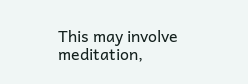This may involve meditation,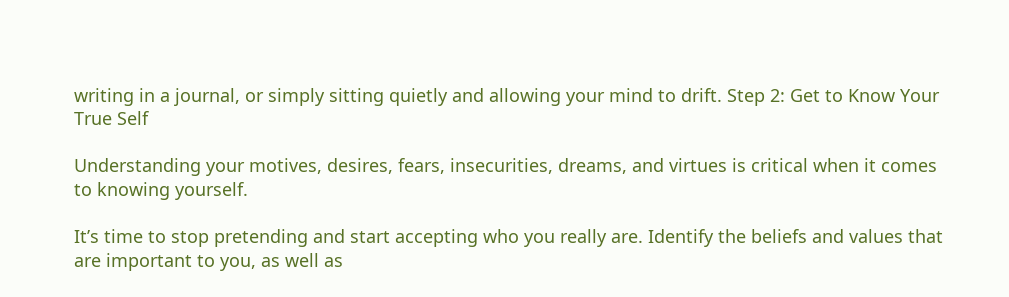writing in a journal, or simply sitting quietly and allowing your mind to drift. Step 2: Get to Know Your True Self

Understanding your motives, desires, fears, insecurities, dreams, and virtues is critical when it comes to knowing yourself.

It’s time to stop pretending and start accepting who you really are. Identify the beliefs and values that are important to you, as well as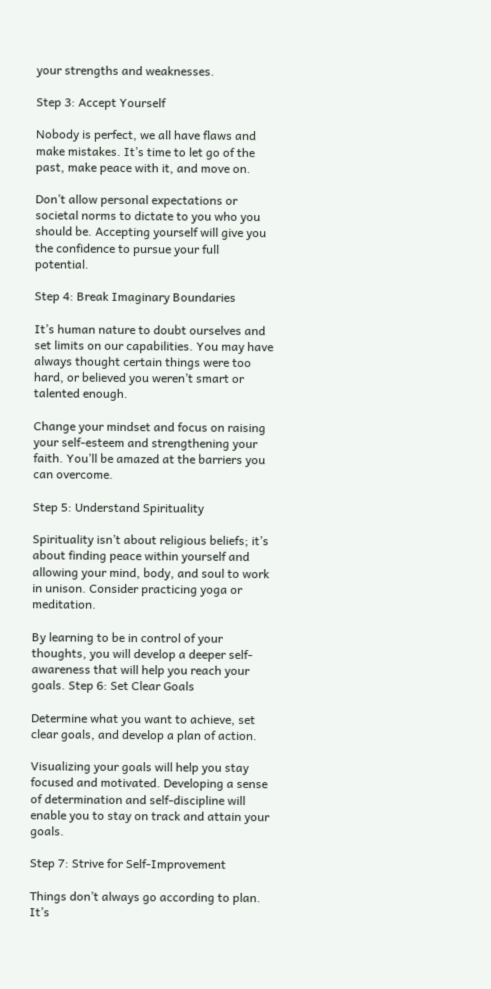your strengths and weaknesses.

Step 3: Accept Yourself

Nobody is perfect, we all have flaws and make mistakes. It’s time to let go of the past, make peace with it, and move on.

Don’t allow personal expectations or societal norms to dictate to you who you should be. Accepting yourself will give you the confidence to pursue your full potential.

Step 4: Break Imaginary Boundaries

It’s human nature to doubt ourselves and set limits on our capabilities. You may have always thought certain things were too hard, or believed you weren’t smart or talented enough.

Change your mindset and focus on raising your self-esteem and strengthening your faith. You’ll be amazed at the barriers you can overcome.

Step 5: Understand Spirituality

Spirituality isn’t about religious beliefs; it’s about finding peace within yourself and allowing your mind, body, and soul to work in unison. Consider practicing yoga or meditation.

By learning to be in control of your thoughts, you will develop a deeper self-awareness that will help you reach your goals. Step 6: Set Clear Goals

Determine what you want to achieve, set clear goals, and develop a plan of action.

Visualizing your goals will help you stay focused and motivated. Developing a sense of determination and self-discipline will enable you to stay on track and attain your goals.

Step 7: Strive for Self-Improvement

Things don’t always go according to plan. It’s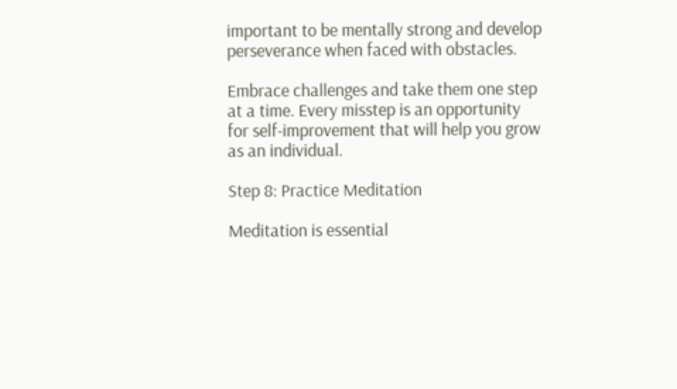important to be mentally strong and develop perseverance when faced with obstacles.

Embrace challenges and take them one step at a time. Every misstep is an opportunity for self-improvement that will help you grow as an individual.

Step 8: Practice Meditation

Meditation is essential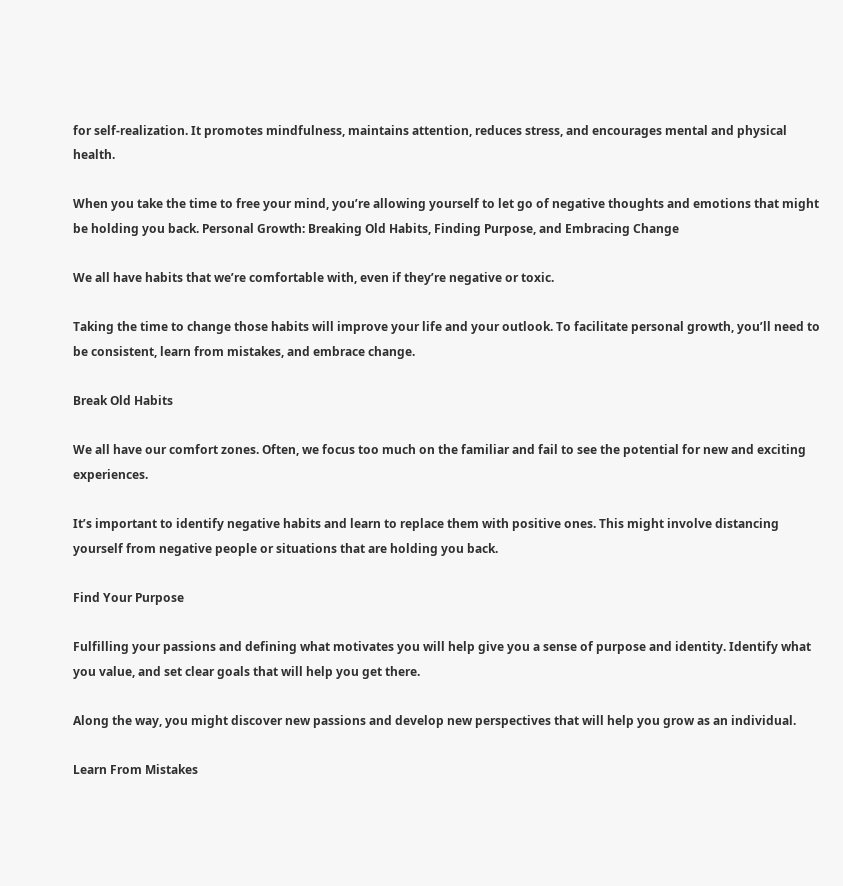for self-realization. It promotes mindfulness, maintains attention, reduces stress, and encourages mental and physical health.

When you take the time to free your mind, you’re allowing yourself to let go of negative thoughts and emotions that might be holding you back. Personal Growth: Breaking Old Habits, Finding Purpose, and Embracing Change

We all have habits that we’re comfortable with, even if they’re negative or toxic.

Taking the time to change those habits will improve your life and your outlook. To facilitate personal growth, you’ll need to be consistent, learn from mistakes, and embrace change.

Break Old Habits

We all have our comfort zones. Often, we focus too much on the familiar and fail to see the potential for new and exciting experiences.

It’s important to identify negative habits and learn to replace them with positive ones. This might involve distancing yourself from negative people or situations that are holding you back.

Find Your Purpose

Fulfilling your passions and defining what motivates you will help give you a sense of purpose and identity. Identify what you value, and set clear goals that will help you get there.

Along the way, you might discover new passions and develop new perspectives that will help you grow as an individual.

Learn From Mistakes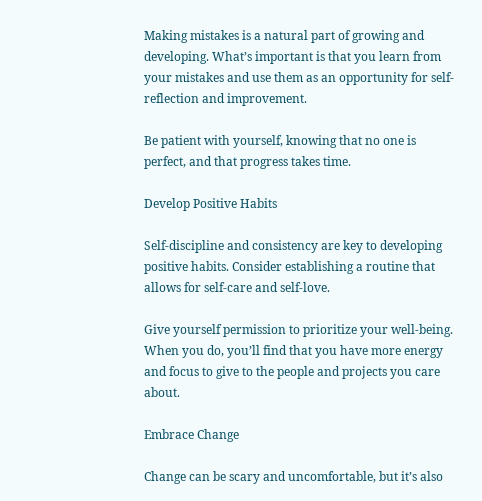Making mistakes is a natural part of growing and developing. What’s important is that you learn from your mistakes and use them as an opportunity for self-reflection and improvement.

Be patient with yourself, knowing that no one is perfect, and that progress takes time.

Develop Positive Habits

Self-discipline and consistency are key to developing positive habits. Consider establishing a routine that allows for self-care and self-love.

Give yourself permission to prioritize your well-being. When you do, you’ll find that you have more energy and focus to give to the people and projects you care about.

Embrace Change

Change can be scary and uncomfortable, but it’s also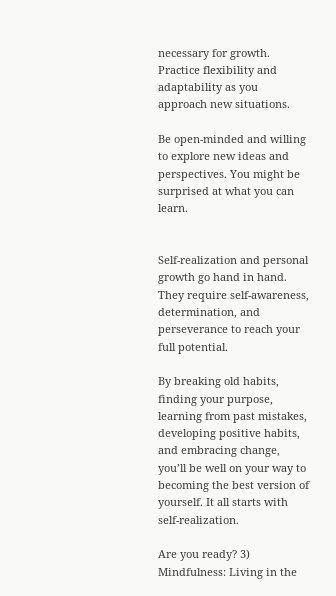necessary for growth. Practice flexibility and adaptability as you approach new situations.

Be open-minded and willing to explore new ideas and perspectives. You might be surprised at what you can learn.


Self-realization and personal growth go hand in hand. They require self-awareness, determination, and perseverance to reach your full potential.

By breaking old habits, finding your purpose, learning from past mistakes, developing positive habits, and embracing change, you’ll be well on your way to becoming the best version of yourself. It all starts with self-realization.

Are you ready? 3) Mindfulness: Living in the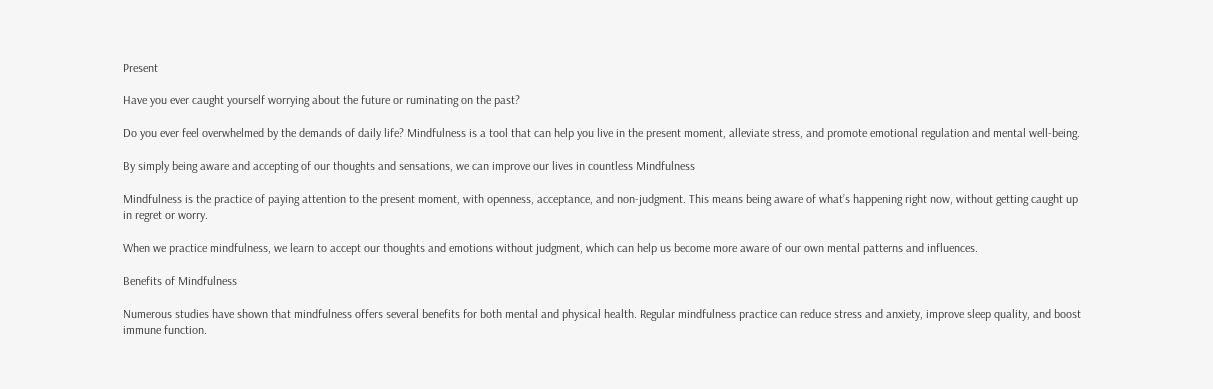Present

Have you ever caught yourself worrying about the future or ruminating on the past?

Do you ever feel overwhelmed by the demands of daily life? Mindfulness is a tool that can help you live in the present moment, alleviate stress, and promote emotional regulation and mental well-being.

By simply being aware and accepting of our thoughts and sensations, we can improve our lives in countless Mindfulness

Mindfulness is the practice of paying attention to the present moment, with openness, acceptance, and non-judgment. This means being aware of what’s happening right now, without getting caught up in regret or worry.

When we practice mindfulness, we learn to accept our thoughts and emotions without judgment, which can help us become more aware of our own mental patterns and influences.

Benefits of Mindfulness

Numerous studies have shown that mindfulness offers several benefits for both mental and physical health. Regular mindfulness practice can reduce stress and anxiety, improve sleep quality, and boost immune function.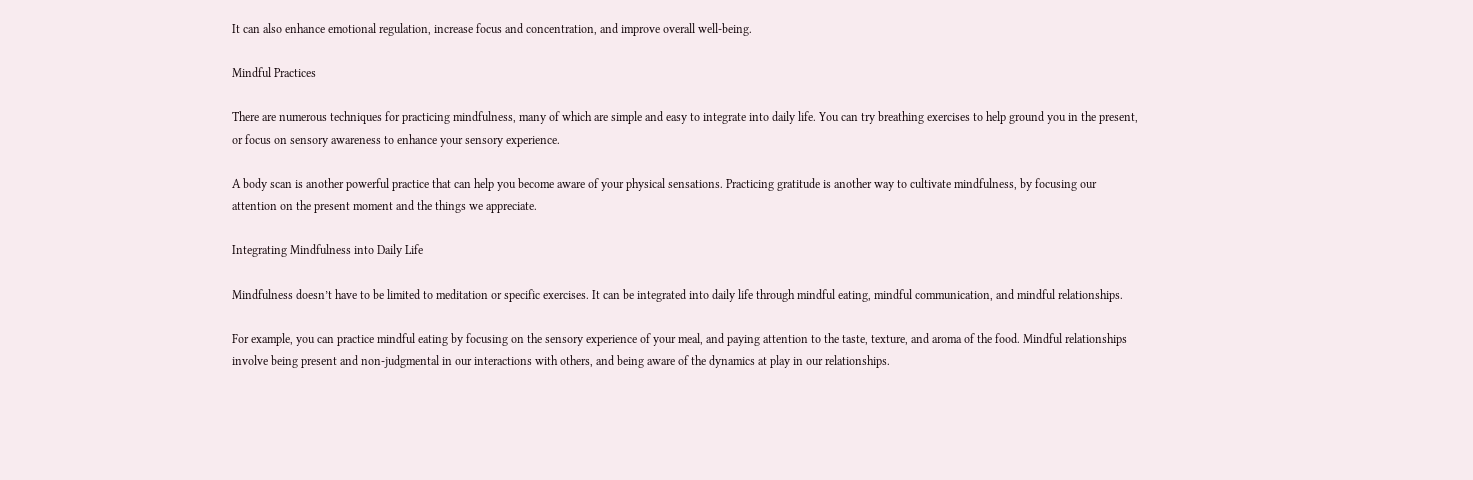It can also enhance emotional regulation, increase focus and concentration, and improve overall well-being.

Mindful Practices

There are numerous techniques for practicing mindfulness, many of which are simple and easy to integrate into daily life. You can try breathing exercises to help ground you in the present, or focus on sensory awareness to enhance your sensory experience.

A body scan is another powerful practice that can help you become aware of your physical sensations. Practicing gratitude is another way to cultivate mindfulness, by focusing our attention on the present moment and the things we appreciate.

Integrating Mindfulness into Daily Life

Mindfulness doesn’t have to be limited to meditation or specific exercises. It can be integrated into daily life through mindful eating, mindful communication, and mindful relationships.

For example, you can practice mindful eating by focusing on the sensory experience of your meal, and paying attention to the taste, texture, and aroma of the food. Mindful relationships involve being present and non-judgmental in our interactions with others, and being aware of the dynamics at play in our relationships.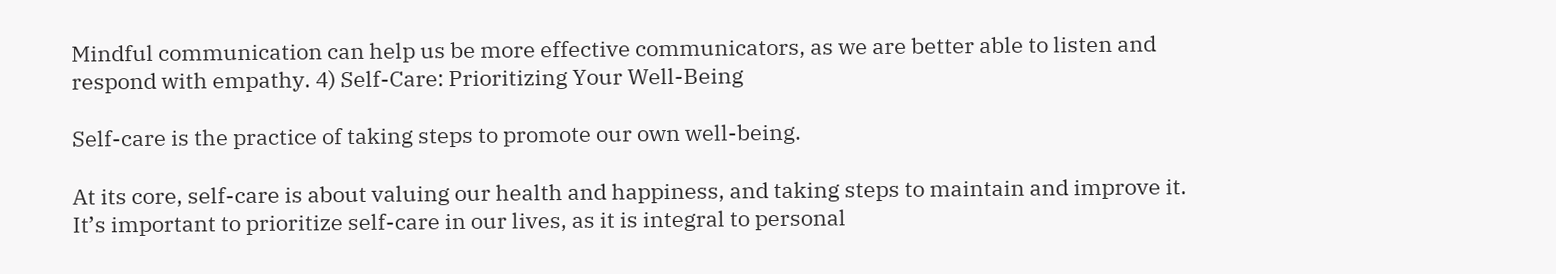Mindful communication can help us be more effective communicators, as we are better able to listen and respond with empathy. 4) Self-Care: Prioritizing Your Well-Being

Self-care is the practice of taking steps to promote our own well-being.

At its core, self-care is about valuing our health and happiness, and taking steps to maintain and improve it. It’s important to prioritize self-care in our lives, as it is integral to personal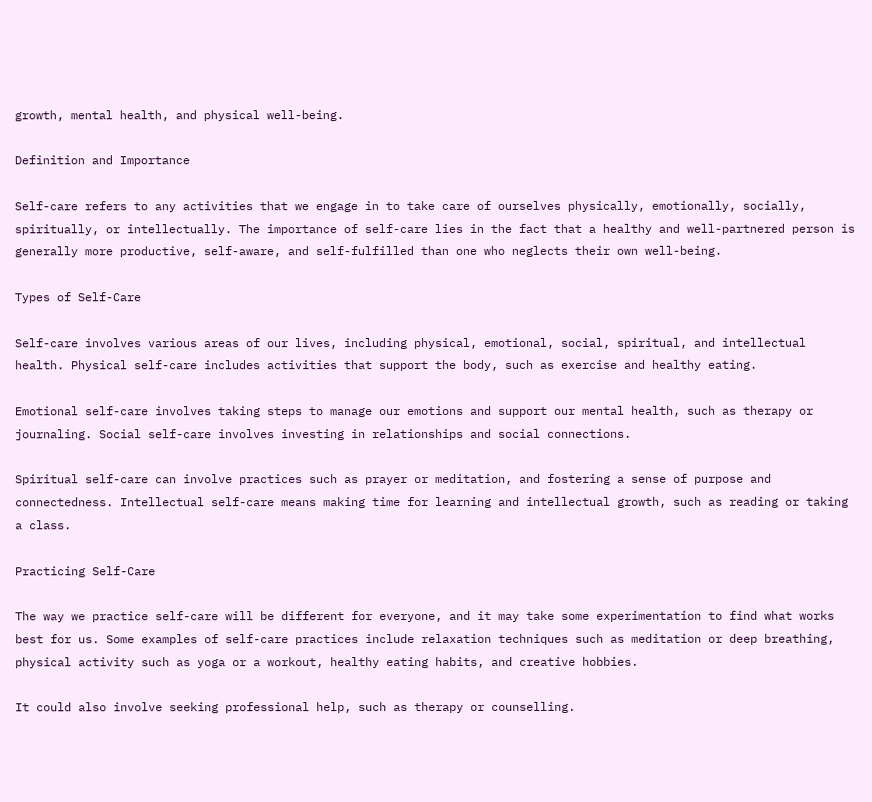growth, mental health, and physical well-being.

Definition and Importance

Self-care refers to any activities that we engage in to take care of ourselves physically, emotionally, socially, spiritually, or intellectually. The importance of self-care lies in the fact that a healthy and well-partnered person is generally more productive, self-aware, and self-fulfilled than one who neglects their own well-being.

Types of Self-Care

Self-care involves various areas of our lives, including physical, emotional, social, spiritual, and intellectual health. Physical self-care includes activities that support the body, such as exercise and healthy eating.

Emotional self-care involves taking steps to manage our emotions and support our mental health, such as therapy or journaling. Social self-care involves investing in relationships and social connections.

Spiritual self-care can involve practices such as prayer or meditation, and fostering a sense of purpose and connectedness. Intellectual self-care means making time for learning and intellectual growth, such as reading or taking a class.

Practicing Self-Care

The way we practice self-care will be different for everyone, and it may take some experimentation to find what works best for us. Some examples of self-care practices include relaxation techniques such as meditation or deep breathing, physical activity such as yoga or a workout, healthy eating habits, and creative hobbies.

It could also involve seeking professional help, such as therapy or counselling.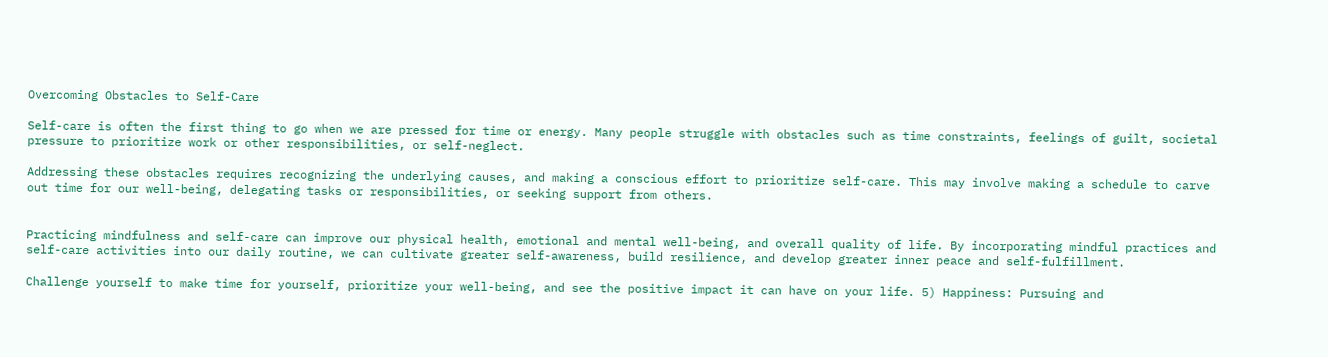Overcoming Obstacles to Self-Care

Self-care is often the first thing to go when we are pressed for time or energy. Many people struggle with obstacles such as time constraints, feelings of guilt, societal pressure to prioritize work or other responsibilities, or self-neglect.

Addressing these obstacles requires recognizing the underlying causes, and making a conscious effort to prioritize self-care. This may involve making a schedule to carve out time for our well-being, delegating tasks or responsibilities, or seeking support from others.


Practicing mindfulness and self-care can improve our physical health, emotional and mental well-being, and overall quality of life. By incorporating mindful practices and self-care activities into our daily routine, we can cultivate greater self-awareness, build resilience, and develop greater inner peace and self-fulfillment.

Challenge yourself to make time for yourself, prioritize your well-being, and see the positive impact it can have on your life. 5) Happiness: Pursuing and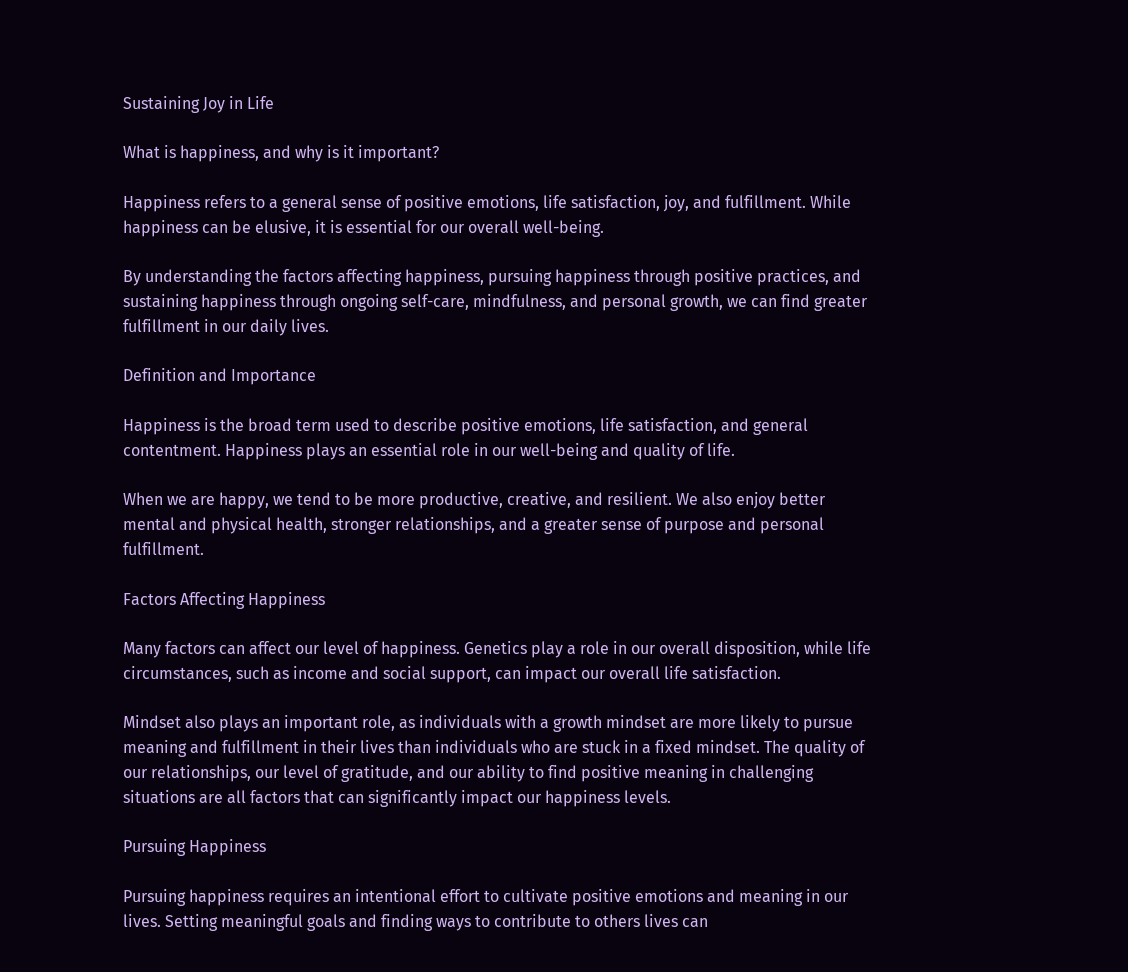Sustaining Joy in Life

What is happiness, and why is it important?

Happiness refers to a general sense of positive emotions, life satisfaction, joy, and fulfillment. While happiness can be elusive, it is essential for our overall well-being.

By understanding the factors affecting happiness, pursuing happiness through positive practices, and sustaining happiness through ongoing self-care, mindfulness, and personal growth, we can find greater fulfillment in our daily lives.

Definition and Importance

Happiness is the broad term used to describe positive emotions, life satisfaction, and general contentment. Happiness plays an essential role in our well-being and quality of life.

When we are happy, we tend to be more productive, creative, and resilient. We also enjoy better mental and physical health, stronger relationships, and a greater sense of purpose and personal fulfillment.

Factors Affecting Happiness

Many factors can affect our level of happiness. Genetics play a role in our overall disposition, while life circumstances, such as income and social support, can impact our overall life satisfaction.

Mindset also plays an important role, as individuals with a growth mindset are more likely to pursue meaning and fulfillment in their lives than individuals who are stuck in a fixed mindset. The quality of our relationships, our level of gratitude, and our ability to find positive meaning in challenging situations are all factors that can significantly impact our happiness levels.

Pursuing Happiness

Pursuing happiness requires an intentional effort to cultivate positive emotions and meaning in our lives. Setting meaningful goals and finding ways to contribute to others lives can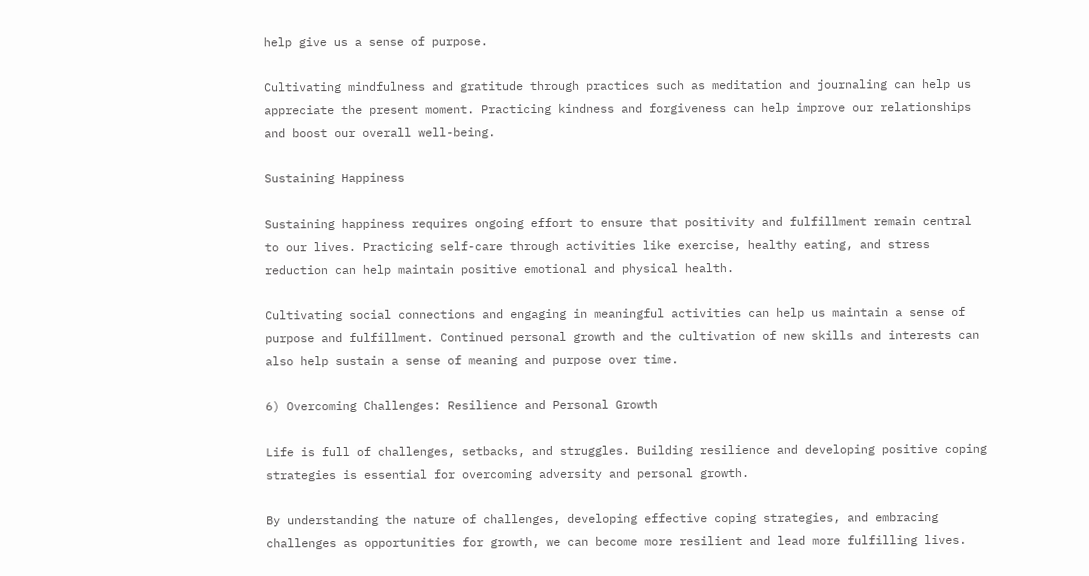help give us a sense of purpose.

Cultivating mindfulness and gratitude through practices such as meditation and journaling can help us appreciate the present moment. Practicing kindness and forgiveness can help improve our relationships and boost our overall well-being.

Sustaining Happiness

Sustaining happiness requires ongoing effort to ensure that positivity and fulfillment remain central to our lives. Practicing self-care through activities like exercise, healthy eating, and stress reduction can help maintain positive emotional and physical health.

Cultivating social connections and engaging in meaningful activities can help us maintain a sense of purpose and fulfillment. Continued personal growth and the cultivation of new skills and interests can also help sustain a sense of meaning and purpose over time.

6) Overcoming Challenges: Resilience and Personal Growth

Life is full of challenges, setbacks, and struggles. Building resilience and developing positive coping strategies is essential for overcoming adversity and personal growth.

By understanding the nature of challenges, developing effective coping strategies, and embracing challenges as opportunities for growth, we can become more resilient and lead more fulfilling lives.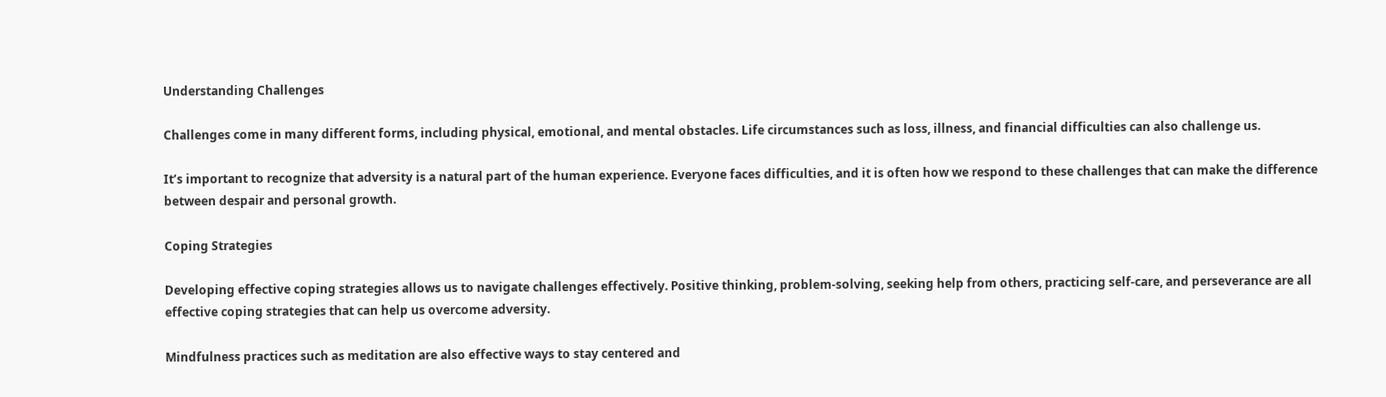Understanding Challenges

Challenges come in many different forms, including physical, emotional, and mental obstacles. Life circumstances such as loss, illness, and financial difficulties can also challenge us.

It’s important to recognize that adversity is a natural part of the human experience. Everyone faces difficulties, and it is often how we respond to these challenges that can make the difference between despair and personal growth.

Coping Strategies

Developing effective coping strategies allows us to navigate challenges effectively. Positive thinking, problem-solving, seeking help from others, practicing self-care, and perseverance are all effective coping strategies that can help us overcome adversity.

Mindfulness practices such as meditation are also effective ways to stay centered and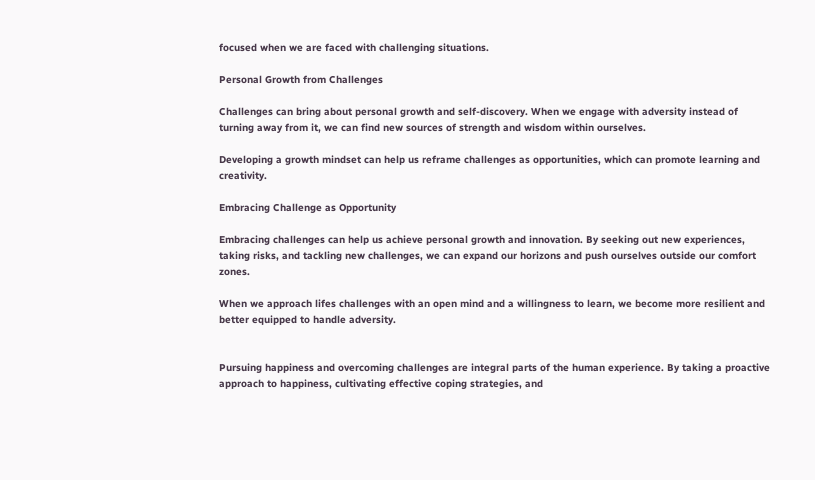focused when we are faced with challenging situations.

Personal Growth from Challenges

Challenges can bring about personal growth and self-discovery. When we engage with adversity instead of turning away from it, we can find new sources of strength and wisdom within ourselves.

Developing a growth mindset can help us reframe challenges as opportunities, which can promote learning and creativity.

Embracing Challenge as Opportunity

Embracing challenges can help us achieve personal growth and innovation. By seeking out new experiences, taking risks, and tackling new challenges, we can expand our horizons and push ourselves outside our comfort zones.

When we approach lifes challenges with an open mind and a willingness to learn, we become more resilient and better equipped to handle adversity.


Pursuing happiness and overcoming challenges are integral parts of the human experience. By taking a proactive approach to happiness, cultivating effective coping strategies, and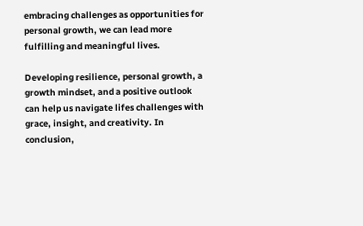embracing challenges as opportunities for personal growth, we can lead more fulfilling and meaningful lives.

Developing resilience, personal growth, a growth mindset, and a positive outlook can help us navigate lifes challenges with grace, insight, and creativity. In conclusion,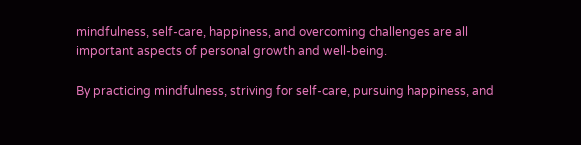mindfulness, self-care, happiness, and overcoming challenges are all important aspects of personal growth and well-being.

By practicing mindfulness, striving for self-care, pursuing happiness, and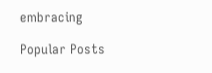embracing

Popular Posts